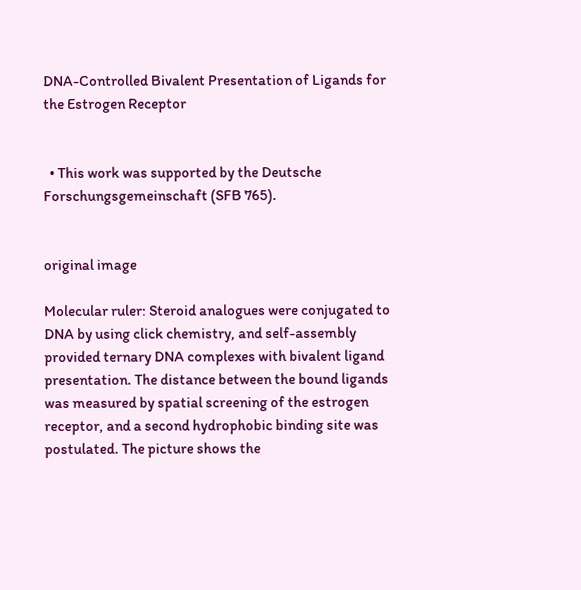DNA-Controlled Bivalent Presentation of Ligands for the Estrogen Receptor


  • This work was supported by the Deutsche Forschungsgemeinschaft (SFB 765).


original image

Molecular ruler: Steroid analogues were conjugated to DNA by using click chemistry, and self-assembly provided ternary DNA complexes with bivalent ligand presentation. The distance between the bound ligands was measured by spatial screening of the estrogen receptor, and a second hydrophobic binding site was postulated. The picture shows the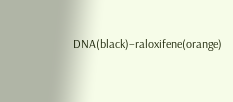DNA(black)–raloxifene(orange)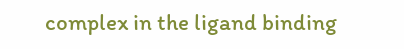complex in the ligand binding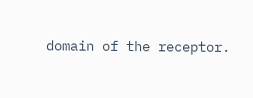domain of the receptor.